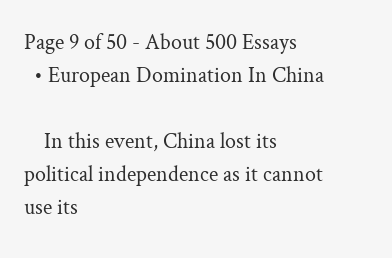Page 9 of 50 - About 500 Essays
  • European Domination In China

    In this event, China lost its political independence as it cannot use its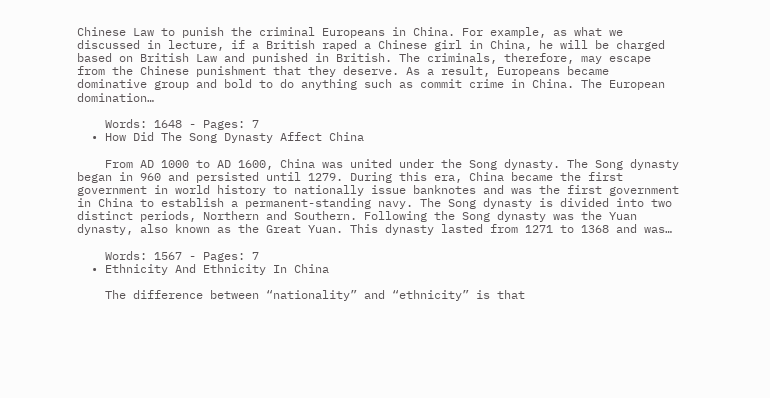Chinese Law to punish the criminal Europeans in China. For example, as what we discussed in lecture, if a British raped a Chinese girl in China, he will be charged based on British Law and punished in British. The criminals, therefore, may escape from the Chinese punishment that they deserve. As a result, Europeans became dominative group and bold to do anything such as commit crime in China. The European domination…

    Words: 1648 - Pages: 7
  • How Did The Song Dynasty Affect China

    From AD 1000 to AD 1600, China was united under the Song dynasty. The Song dynasty began in 960 and persisted until 1279. During this era, China became the first government in world history to nationally issue banknotes and was the first government in China to establish a permanent-standing navy. The Song dynasty is divided into two distinct periods, Northern and Southern. Following the Song dynasty was the Yuan dynasty, also known as the Great Yuan. This dynasty lasted from 1271 to 1368 and was…

    Words: 1567 - Pages: 7
  • Ethnicity And Ethnicity In China

    The difference between “nationality” and “ethnicity” is that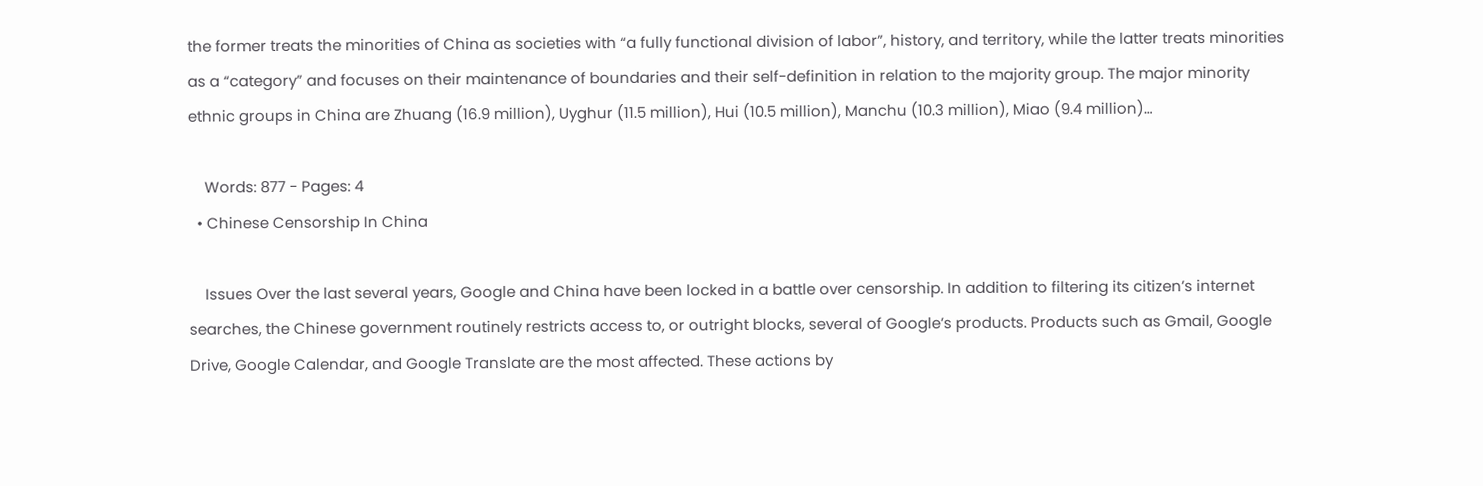the former treats the minorities of China as societies with “a fully functional division of labor”, history, and territory, while the latter treats minorities as a “category” and focuses on their maintenance of boundaries and their self-definition in relation to the majority group. The major minority ethnic groups in China are Zhuang (16.9 million), Uyghur (11.5 million), Hui (10.5 million), Manchu (10.3 million), Miao (9.4 million)…

    Words: 877 - Pages: 4
  • Chinese Censorship In China

    Issues Over the last several years, Google and China have been locked in a battle over censorship. In addition to filtering its citizen’s internet searches, the Chinese government routinely restricts access to, or outright blocks, several of Google’s products. Products such as Gmail, Google Drive, Google Calendar, and Google Translate are the most affected. These actions by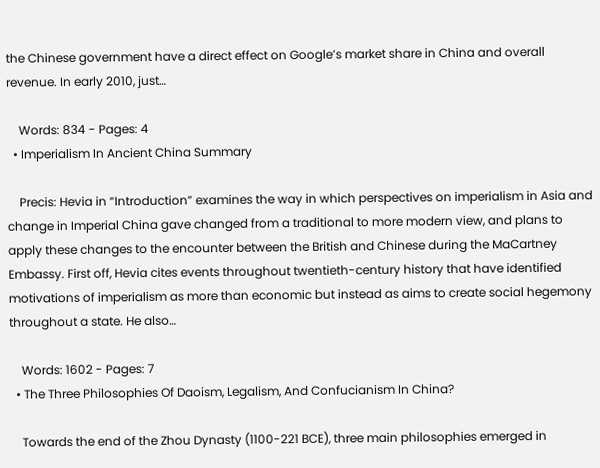the Chinese government have a direct effect on Google’s market share in China and overall revenue. In early 2010, just…

    Words: 834 - Pages: 4
  • Imperialism In Ancient China Summary

    Precis: Hevia in “Introduction” examines the way in which perspectives on imperialism in Asia and change in Imperial China gave changed from a traditional to more modern view, and plans to apply these changes to the encounter between the British and Chinese during the MaCartney Embassy. First off, Hevia cites events throughout twentieth-century history that have identified motivations of imperialism as more than economic but instead as aims to create social hegemony throughout a state. He also…

    Words: 1602 - Pages: 7
  • The Three Philosophies Of Daoism, Legalism, And Confucianism In China?

    Towards the end of the Zhou Dynasty (1100-221 BCE), three main philosophies emerged in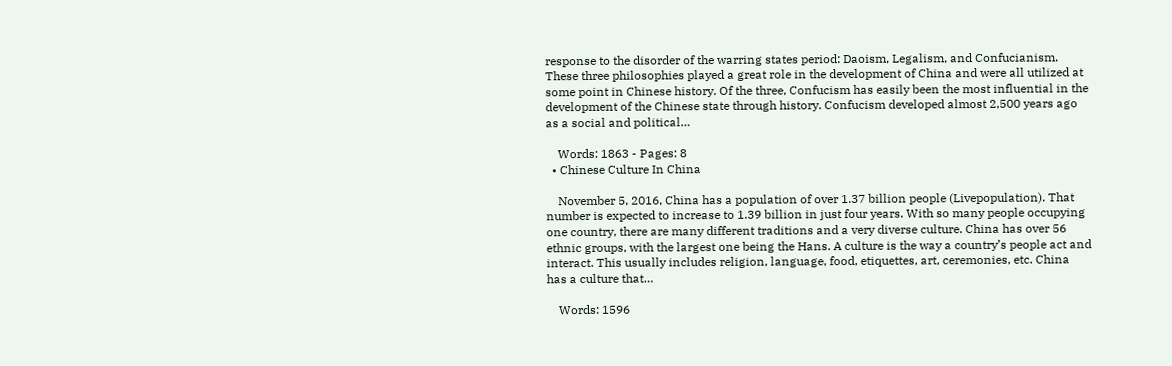response to the disorder of the warring states period: Daoism, Legalism, and Confucianism. These three philosophies played a great role in the development of China and were all utilized at some point in Chinese history. Of the three, Confucism has easily been the most influential in the development of the Chinese state through history. Confucism developed almost 2,500 years ago as a social and political…

    Words: 1863 - Pages: 8
  • Chinese Culture In China

    November 5, 2016, China has a population of over 1.37 billion people (Livepopulation). That number is expected to increase to 1.39 billion in just four years. With so many people occupying one country, there are many different traditions and a very diverse culture. China has over 56 ethnic groups, with the largest one being the Hans. A culture is the way a country’s people act and interact. This usually includes religion, language, food, etiquettes, art, ceremonies, etc. China has a culture that…

    Words: 1596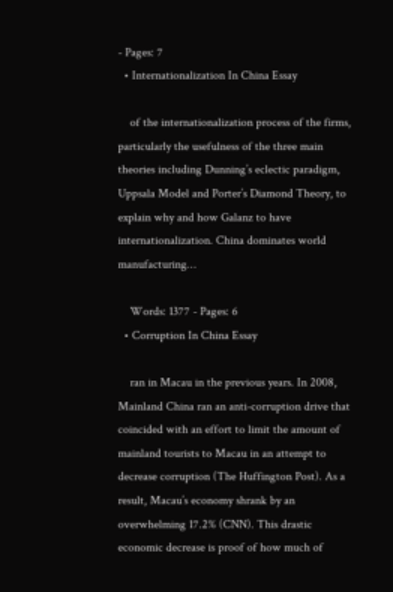- Pages: 7
  • Internationalization In China Essay

    of the internationalization process of the firms, particularly the usefulness of the three main theories including Dunning’s eclectic paradigm, Uppsala Model and Porter’s Diamond Theory, to explain why and how Galanz to have internationalization. China dominates world manufacturing…

    Words: 1377 - Pages: 6
  • Corruption In China Essay

    ran in Macau in the previous years. In 2008, Mainland China ran an anti-corruption drive that coincided with an effort to limit the amount of mainland tourists to Macau in an attempt to decrease corruption (The Huffington Post). As a result, Macau’s economy shrank by an overwhelming 17.2% (CNN). This drastic economic decrease is proof of how much of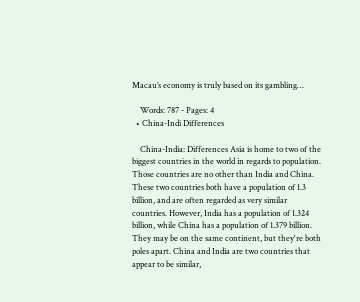Macau’s economy is truly based on its gambling…

    Words: 787 - Pages: 4
  • China-Indi Differences

    China-India: Differences Asia is home to two of the biggest countries in the world in regards to population. Those countries are no other than India and China. These two countries both have a population of 1.3 billion, and are often regarded as very similar countries. However, India has a population of 1.324 billion, while China has a population of 1.379 billion. They may be on the same continent, but they're both poles apart. China and India are two countries that appear to be similar,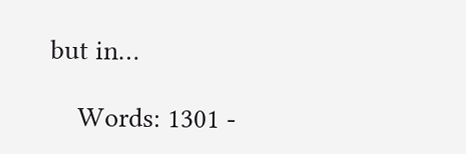but in…

    Words: 1301 -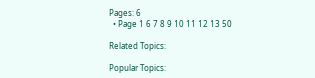Pages: 6
  • Page 1 6 7 8 9 10 11 12 13 50

Related Topics:

Popular Topics: